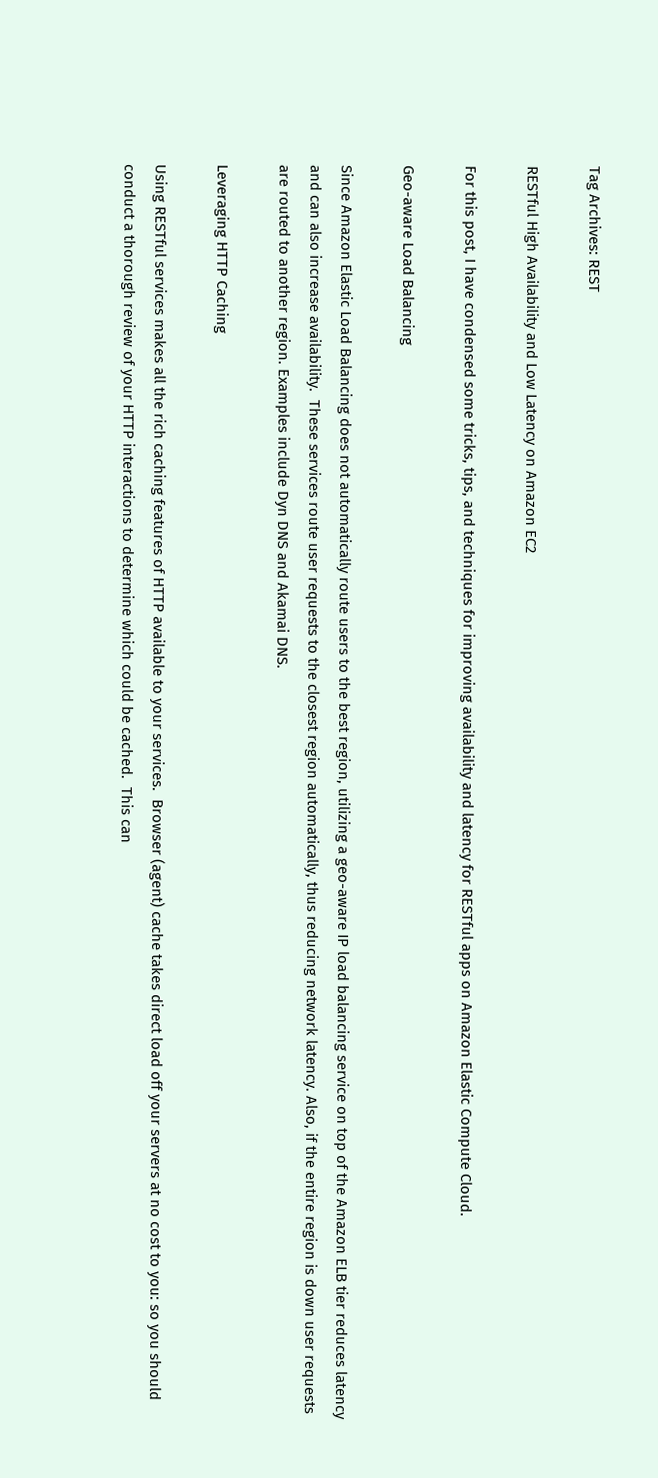Tag Archives: REST

RESTful High Availability and Low Latency on Amazon EC2

For this post, I have condensed some tricks, tips, and techniques for improving availability and latency for RESTful apps on Amazon Elastic Compute Cloud.

Geo-aware Load Balancing

Since Amazon Elastic Load Balancing does not automatically route users to the best region, utilizing a geo-aware IP load balancing service on top of the Amazon ELB tier reduces latency and can also increase availability.  These services route user requests to the closest region automatically, thus reducing network latency. Also, if the entire region is down user requests are routed to another region. Examples include Dyn DNS and Akamai DNS.

Leveraging HTTP Caching

Using RESTful services makes all the rich caching features of HTTP available to your services.  Browser (agent) cache takes direct load off your servers at no cost to you: so you should conduct a thorough review of your HTTP interactions to determine which could be cached.  This can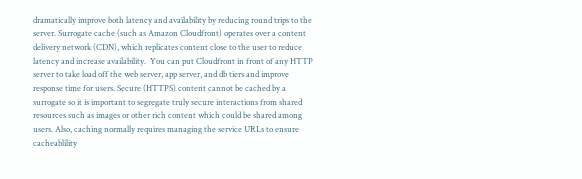dramatically improve both latency and availability by reducing round trips to the server. Surrogate cache (such as Amazon Cloudfront) operates over a content delivery network (CDN), which replicates content close to the user to reduce latency and increase availability.  You can put Cloudfront in front of any HTTP server to take load off the web server, app server, and db tiers and improve response time for users. Secure (HTTPS) content cannot be cached by a surrogate so it is important to segregate truly secure interactions from shared resources such as images or other rich content which could be shared among users. Also, caching normally requires managing the service URLs to ensure cacheablility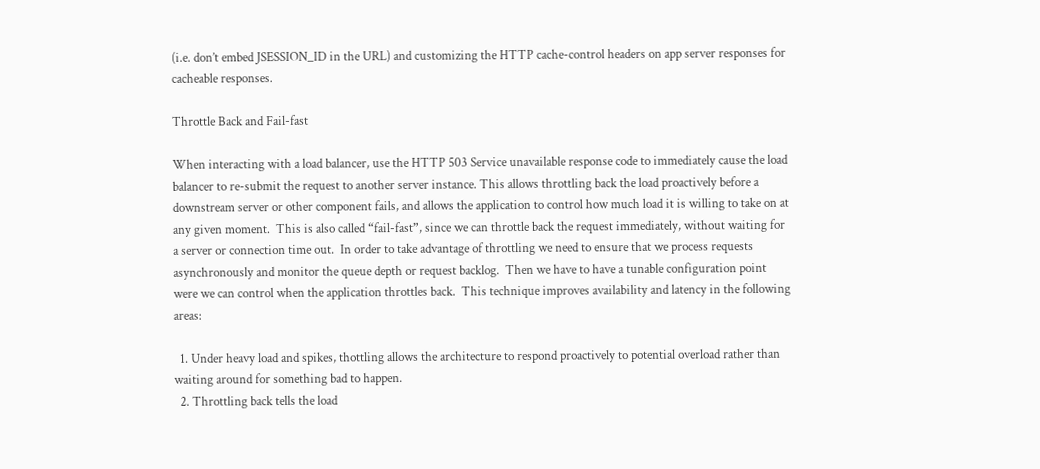(i.e. don’t embed JSESSION_ID in the URL) and customizing the HTTP cache-control headers on app server responses for cacheable responses.

Throttle Back and Fail-fast

When interacting with a load balancer, use the HTTP 503 Service unavailable response code to immediately cause the load balancer to re-submit the request to another server instance. This allows throttling back the load proactively before a downstream server or other component fails, and allows the application to control how much load it is willing to take on at any given moment.  This is also called “fail-fast”, since we can throttle back the request immediately, without waiting for a server or connection time out.  In order to take advantage of throttling we need to ensure that we process requests asynchronously and monitor the queue depth or request backlog.  Then we have to have a tunable configuration point were we can control when the application throttles back.  This technique improves availability and latency in the following areas:

  1. Under heavy load and spikes, thottling allows the architecture to respond proactively to potential overload rather than waiting around for something bad to happen.
  2. Throttling back tells the load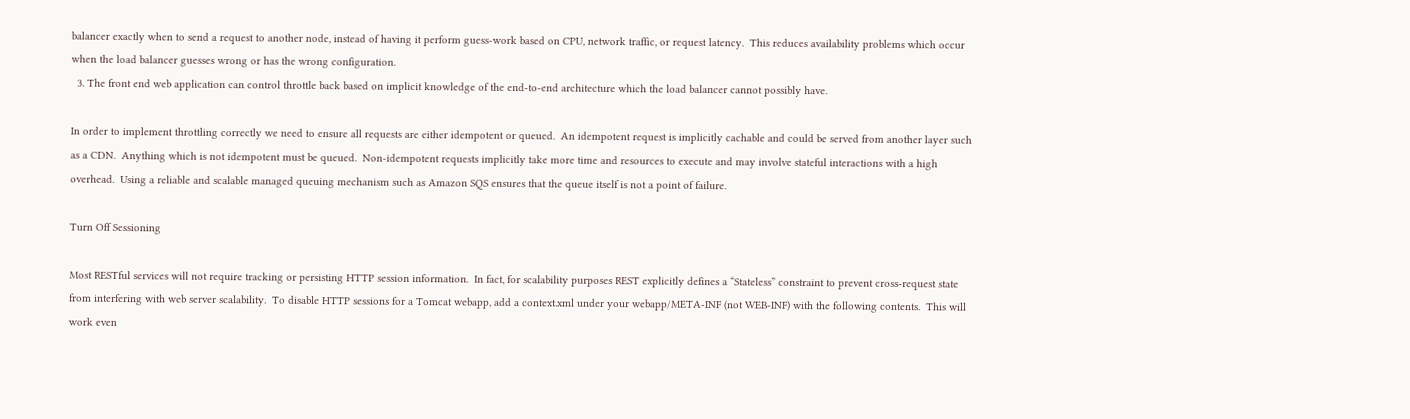balancer exactly when to send a request to another node, instead of having it perform guess-work based on CPU, network traffic, or request latency.  This reduces availability problems which occur when the load balancer guesses wrong or has the wrong configuration.
  3. The front end web application can control throttle back based on implicit knowledge of the end-to-end architecture which the load balancer cannot possibly have.

In order to implement throttling correctly we need to ensure all requests are either idempotent or queued.  An idempotent request is implicitly cachable and could be served from another layer such as a CDN.  Anything which is not idempotent must be queued.  Non-idempotent requests implicitly take more time and resources to execute and may involve stateful interactions with a high overhead.  Using a reliable and scalable managed queuing mechanism such as Amazon SQS ensures that the queue itself is not a point of failure.

Turn Off Sessioning

Most RESTful services will not require tracking or persisting HTTP session information.  In fact, for scalability purposes REST explicitly defines a “Stateless” constraint to prevent cross-request state from interfering with web server scalability.  To disable HTTP sessions for a Tomcat webapp, add a context.xml under your webapp/META-INF (not WEB-INF) with the following contents.  This will work even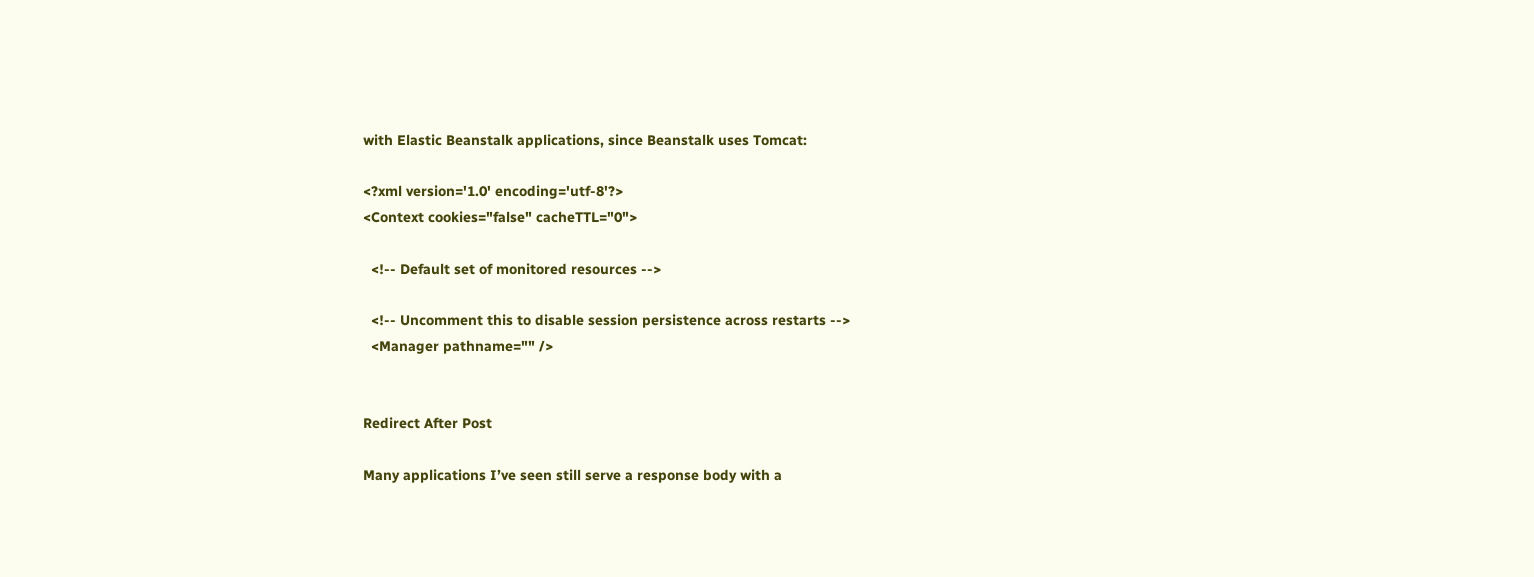with Elastic Beanstalk applications, since Beanstalk uses Tomcat:

<?xml version='1.0' encoding='utf-8'?>
<Context cookies="false" cacheTTL="0">

  <!-- Default set of monitored resources -->

  <!-- Uncomment this to disable session persistence across restarts -->
  <Manager pathname="" />


Redirect After Post

Many applications I’ve seen still serve a response body with a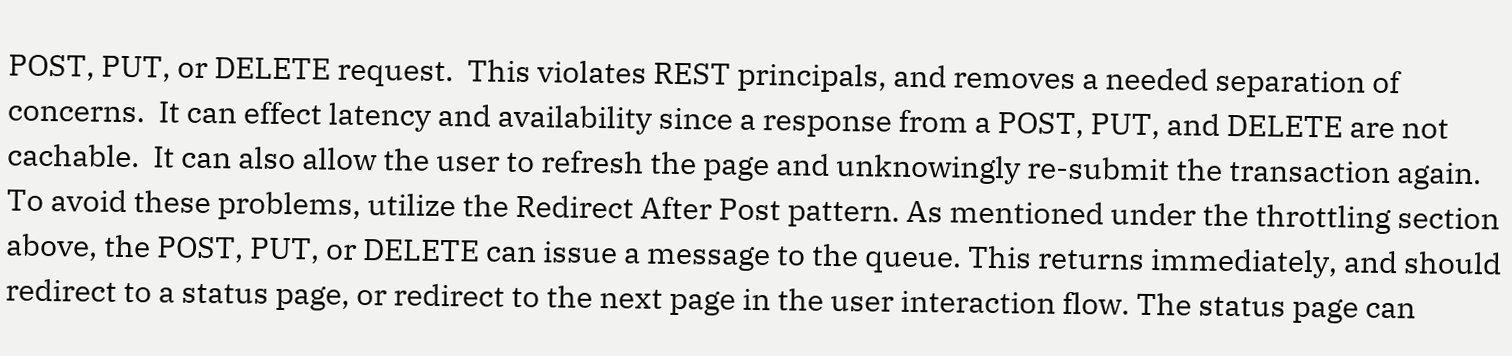POST, PUT, or DELETE request.  This violates REST principals, and removes a needed separation of concerns.  It can effect latency and availability since a response from a POST, PUT, and DELETE are not cachable.  It can also allow the user to refresh the page and unknowingly re-submit the transaction again.  To avoid these problems, utilize the Redirect After Post pattern. As mentioned under the throttling section above, the POST, PUT, or DELETE can issue a message to the queue. This returns immediately, and should redirect to a status page, or redirect to the next page in the user interaction flow. The status page can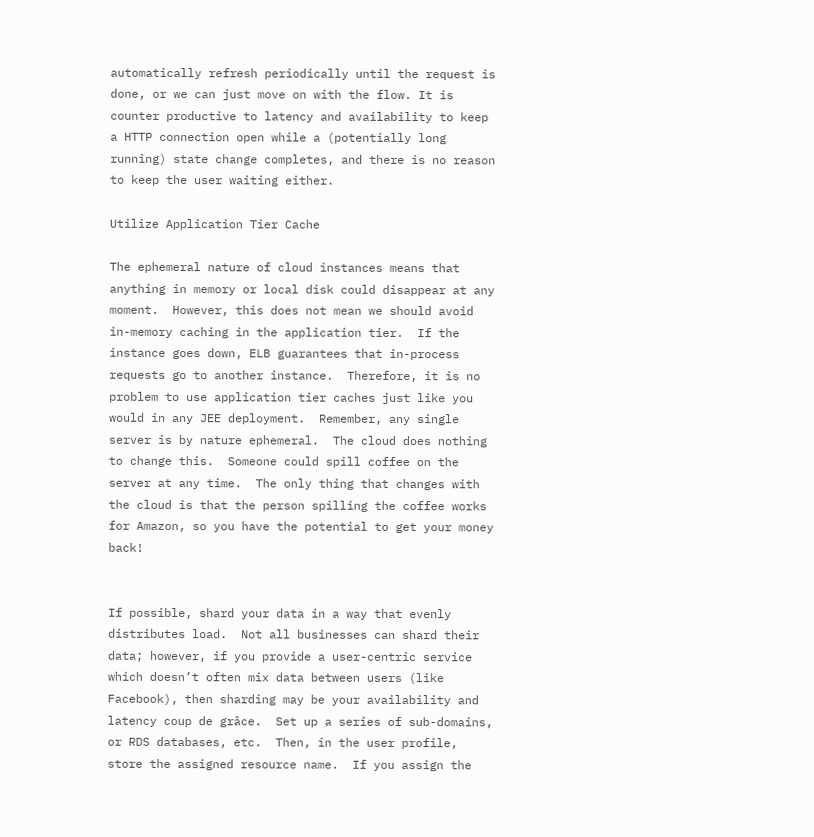automatically refresh periodically until the request is done, or we can just move on with the flow. It is counter productive to latency and availability to keep a HTTP connection open while a (potentially long running) state change completes, and there is no reason to keep the user waiting either.

Utilize Application Tier Cache

The ephemeral nature of cloud instances means that anything in memory or local disk could disappear at any moment.  However, this does not mean we should avoid in-memory caching in the application tier.  If the instance goes down, ELB guarantees that in-process requests go to another instance.  Therefore, it is no problem to use application tier caches just like you would in any JEE deployment.  Remember, any single server is by nature ephemeral.  The cloud does nothing to change this.  Someone could spill coffee on the server at any time.  The only thing that changes with the cloud is that the person spilling the coffee works for Amazon, so you have the potential to get your money back!


If possible, shard your data in a way that evenly distributes load.  Not all businesses can shard their data; however, if you provide a user-centric service which doesn’t often mix data between users (like Facebook), then sharding may be your availability and latency coup de grâce.  Set up a series of sub-domains, or RDS databases, etc.  Then, in the user profile, store the assigned resource name.  If you assign the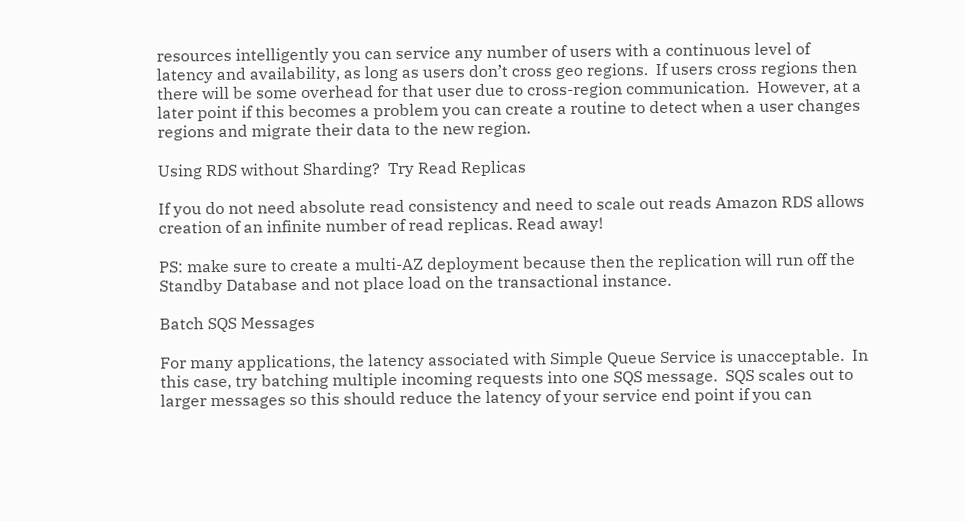resources intelligently you can service any number of users with a continuous level of latency and availability, as long as users don’t cross geo regions.  If users cross regions then there will be some overhead for that user due to cross-region communication.  However, at a later point if this becomes a problem you can create a routine to detect when a user changes regions and migrate their data to the new region.

Using RDS without Sharding?  Try Read Replicas

If you do not need absolute read consistency and need to scale out reads Amazon RDS allows creation of an infinite number of read replicas. Read away!

PS: make sure to create a multi-AZ deployment because then the replication will run off the Standby Database and not place load on the transactional instance.

Batch SQS Messages

For many applications, the latency associated with Simple Queue Service is unacceptable.  In this case, try batching multiple incoming requests into one SQS message.  SQS scales out to larger messages so this should reduce the latency of your service end point if you can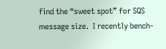find the “sweet spot” for SQS message size.  I recently bench-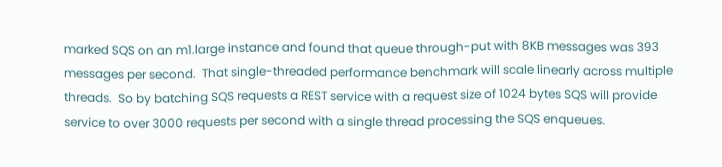marked SQS on an m1.large instance and found that queue through-put with 8KB messages was 393 messages per second.  That single-threaded performance benchmark will scale linearly across multiple threads.  So by batching SQS requests a REST service with a request size of 1024 bytes SQS will provide service to over 3000 requests per second with a single thread processing the SQS enqueues.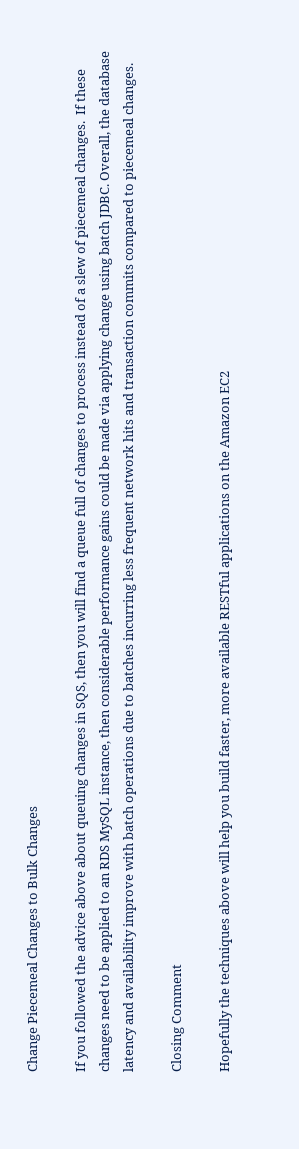Change Piecemeal Changes to Bulk Changes

If you followed the advice above about queuing changes in SQS, then you will find a queue full of changes to process instead of a slew of piecemeal changes.  If these changes need to be applied to an RDS MySQL instance, then considerable performance gains could be made via applying change using batch JDBC. Overall, the database latency and availability improve with batch operations due to batches incurring less frequent network hits and transaction commits compared to piecemeal changes.

Closing Comment

Hopefully the techniques above will help you build faster, more available RESTful applications on the Amazon EC2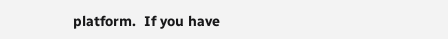platform.  If you have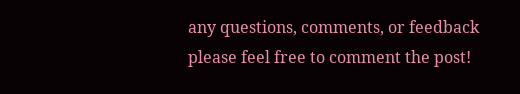any questions, comments, or feedback please feel free to comment the post!